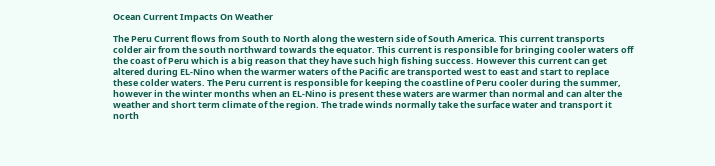Ocean Current Impacts On Weather

The Peru Current flows from South to North along the western side of South America. This current transports colder air from the south northward towards the equator. This current is responsible for bringing cooler waters off the coast of Peru which is a big reason that they have such high fishing success. However this current can get altered during EL-Nino when the warmer waters of the Pacific are transported west to east and start to replace these colder waters. The Peru current is responsible for keeping the coastline of Peru cooler during the summer, however in the winter months when an EL-Nino is present these waters are warmer than normal and can alter the weather and short term climate of the region. The trade winds normally take the surface water and transport it north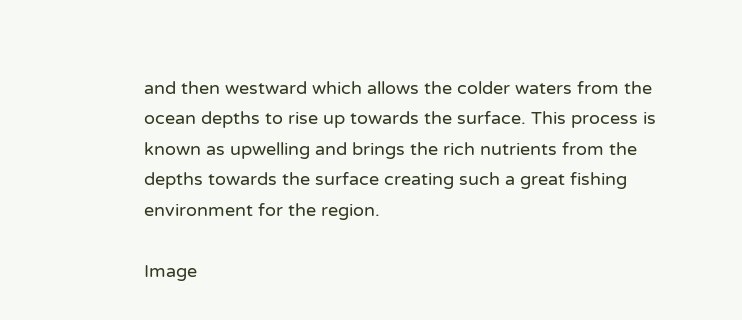and then westward which allows the colder waters from the ocean depths to rise up towards the surface. This process is known as upwelling and brings the rich nutrients from the depths towards the surface creating such a great fishing environment for the region.

Image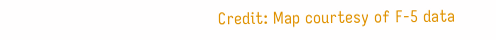Credit: Map courtesy of F-5 data